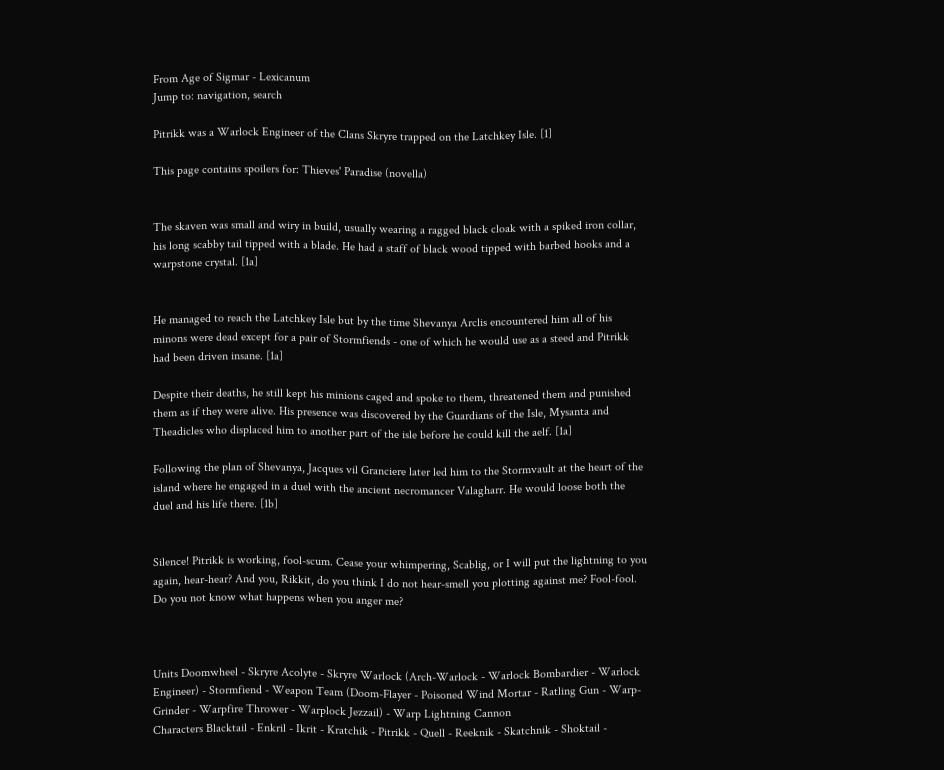From Age of Sigmar - Lexicanum
Jump to: navigation, search

Pitrikk was a Warlock Engineer of the Clans Skryre trapped on the Latchkey Isle. [1]

This page contains spoilers for: Thieves' Paradise (novella)


The skaven was small and wiry in build, usually wearing a ragged black cloak with a spiked iron collar, his long scabby tail tipped with a blade. He had a staff of black wood tipped with barbed hooks and a warpstone crystal. [1a]


He managed to reach the Latchkey Isle but by the time Shevanya Arclis encountered him all of his minons were dead except for a pair of Stormfiends - one of which he would use as a steed and Pitrikk had been driven insane. [1a]

Despite their deaths, he still kept his minions caged and spoke to them, threatened them and punished them as if they were alive. His presence was discovered by the Guardians of the Isle, Mysanta and Theadicles who displaced him to another part of the isle before he could kill the aelf. [1a]

Following the plan of Shevanya, Jacques vil Granciere later led him to the Stormvault at the heart of the island where he engaged in a duel with the ancient necromancer Valagharr. He would loose both the duel and his life there. [1b]


Silence! Pitrikk is working, fool-scum. Cease your whimpering, Scablig, or I will put the lightning to you again, hear-hear? And you, Rikkit, do you think I do not hear-smell you plotting against me? Fool-fool. Do you not know what happens when you anger me?



Units Doomwheel - Skryre Acolyte - Skryre Warlock (Arch-Warlock - Warlock Bombardier - Warlock Engineer) - Stormfiend - Weapon Team (Doom-Flayer - Poisoned Wind Mortar - Ratling Gun - Warp-Grinder - Warpfire Thrower - Warplock Jezzail) - Warp Lightning Cannon
Characters Blacktail - Enkril - Ikrit - Kratchik - Pitrikk - Quell - Reeknik - Skatchnik - Shoktail -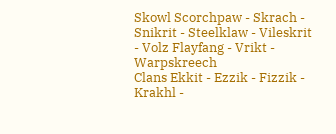Skowl Scorchpaw - Skrach - Snikrit - Steelklaw - Vileskrit - Volz Flayfang - Vrikt - Warpskreech
Clans Ekkit - Ezzik - Fizzik - Krakhl -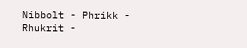Nibbolt - Phrikk - Rhukrit -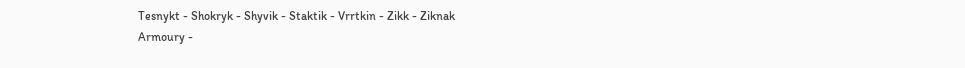Tesnykt - Shokryk - Shyvik - Staktik - Vrrtkin - Zikk - Ziknak
Armoury -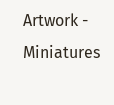Artwork - Miniatures